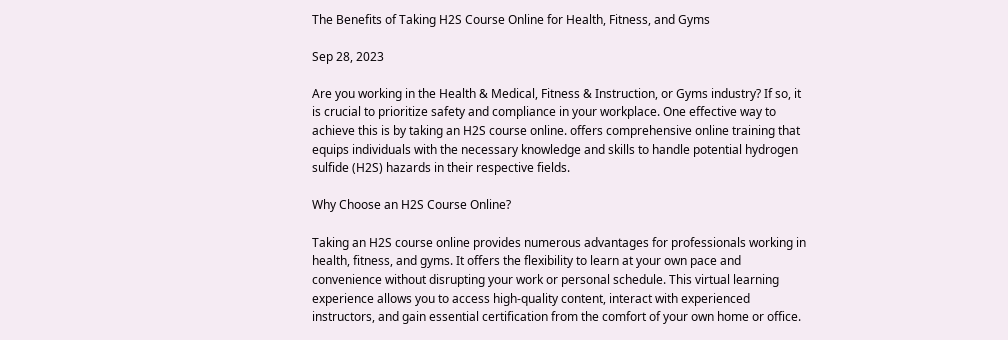The Benefits of Taking H2S Course Online for Health, Fitness, and Gyms

Sep 28, 2023

Are you working in the Health & Medical, Fitness & Instruction, or Gyms industry? If so, it is crucial to prioritize safety and compliance in your workplace. One effective way to achieve this is by taking an H2S course online. offers comprehensive online training that equips individuals with the necessary knowledge and skills to handle potential hydrogen sulfide (H2S) hazards in their respective fields.

Why Choose an H2S Course Online?

Taking an H2S course online provides numerous advantages for professionals working in health, fitness, and gyms. It offers the flexibility to learn at your own pace and convenience without disrupting your work or personal schedule. This virtual learning experience allows you to access high-quality content, interact with experienced instructors, and gain essential certification from the comfort of your own home or office.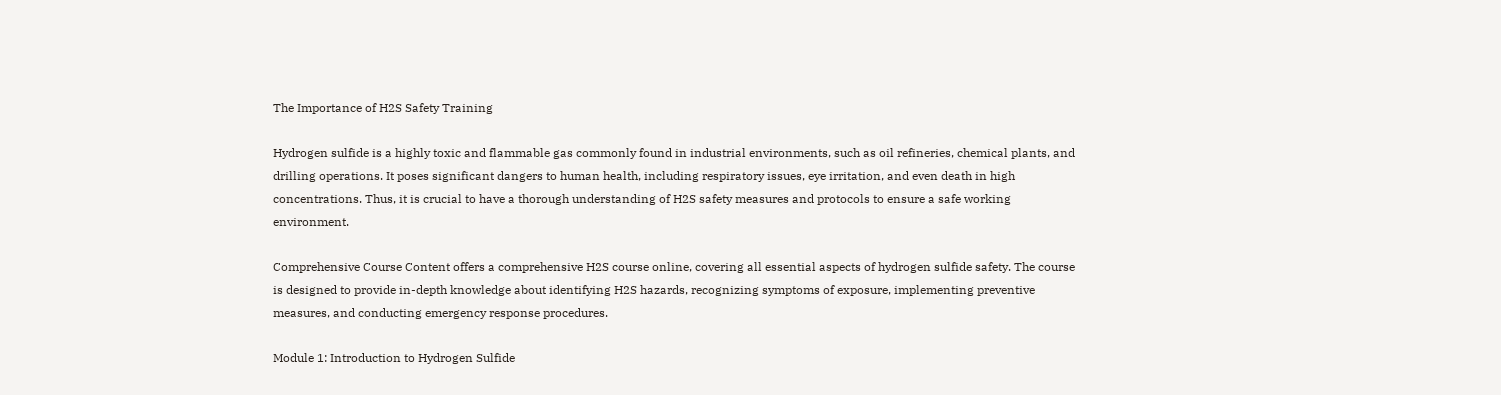The Importance of H2S Safety Training

Hydrogen sulfide is a highly toxic and flammable gas commonly found in industrial environments, such as oil refineries, chemical plants, and drilling operations. It poses significant dangers to human health, including respiratory issues, eye irritation, and even death in high concentrations. Thus, it is crucial to have a thorough understanding of H2S safety measures and protocols to ensure a safe working environment.

Comprehensive Course Content offers a comprehensive H2S course online, covering all essential aspects of hydrogen sulfide safety. The course is designed to provide in-depth knowledge about identifying H2S hazards, recognizing symptoms of exposure, implementing preventive measures, and conducting emergency response procedures.

Module 1: Introduction to Hydrogen Sulfide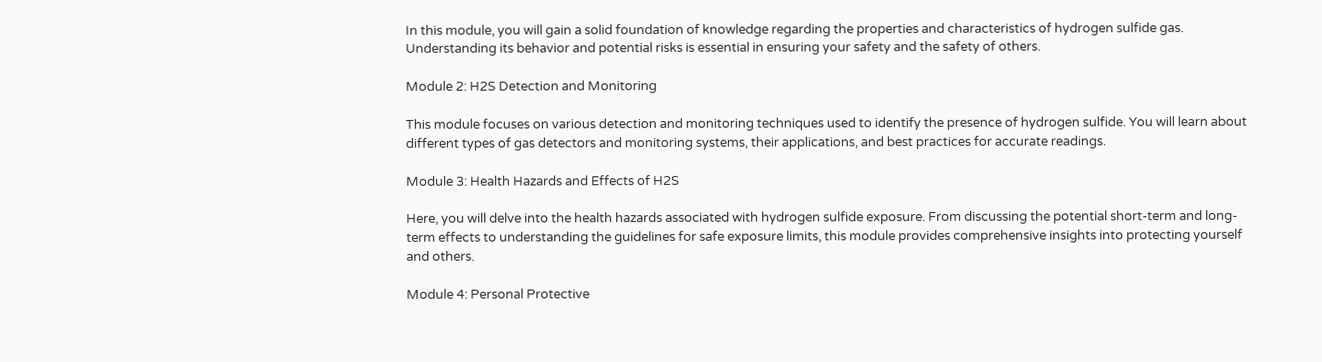In this module, you will gain a solid foundation of knowledge regarding the properties and characteristics of hydrogen sulfide gas. Understanding its behavior and potential risks is essential in ensuring your safety and the safety of others.

Module 2: H2S Detection and Monitoring

This module focuses on various detection and monitoring techniques used to identify the presence of hydrogen sulfide. You will learn about different types of gas detectors and monitoring systems, their applications, and best practices for accurate readings.

Module 3: Health Hazards and Effects of H2S

Here, you will delve into the health hazards associated with hydrogen sulfide exposure. From discussing the potential short-term and long-term effects to understanding the guidelines for safe exposure limits, this module provides comprehensive insights into protecting yourself and others.

Module 4: Personal Protective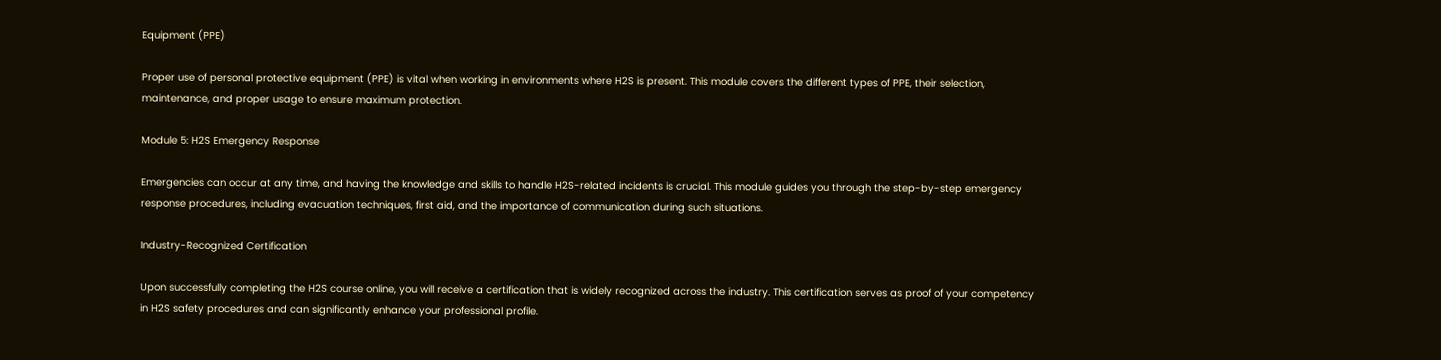Equipment (PPE)

Proper use of personal protective equipment (PPE) is vital when working in environments where H2S is present. This module covers the different types of PPE, their selection, maintenance, and proper usage to ensure maximum protection.

Module 5: H2S Emergency Response

Emergencies can occur at any time, and having the knowledge and skills to handle H2S-related incidents is crucial. This module guides you through the step-by-step emergency response procedures, including evacuation techniques, first aid, and the importance of communication during such situations.

Industry-Recognized Certification

Upon successfully completing the H2S course online, you will receive a certification that is widely recognized across the industry. This certification serves as proof of your competency in H2S safety procedures and can significantly enhance your professional profile.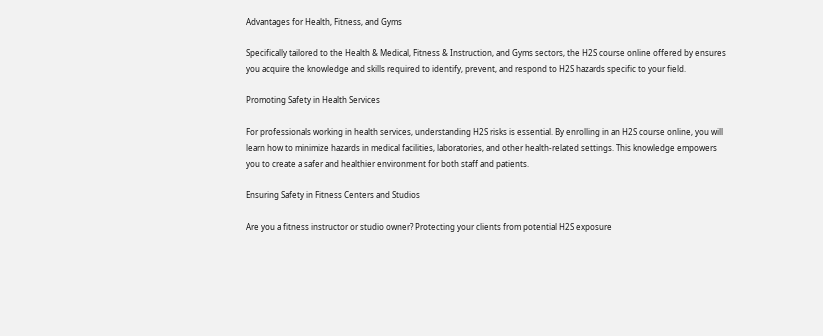Advantages for Health, Fitness, and Gyms

Specifically tailored to the Health & Medical, Fitness & Instruction, and Gyms sectors, the H2S course online offered by ensures you acquire the knowledge and skills required to identify, prevent, and respond to H2S hazards specific to your field.

Promoting Safety in Health Services

For professionals working in health services, understanding H2S risks is essential. By enrolling in an H2S course online, you will learn how to minimize hazards in medical facilities, laboratories, and other health-related settings. This knowledge empowers you to create a safer and healthier environment for both staff and patients.

Ensuring Safety in Fitness Centers and Studios

Are you a fitness instructor or studio owner? Protecting your clients from potential H2S exposure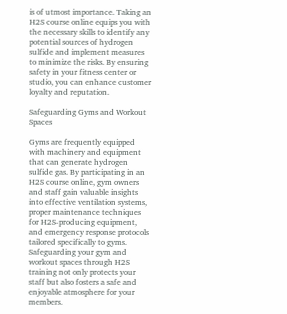is of utmost importance. Taking an H2S course online equips you with the necessary skills to identify any potential sources of hydrogen sulfide and implement measures to minimize the risks. By ensuring safety in your fitness center or studio, you can enhance customer loyalty and reputation.

Safeguarding Gyms and Workout Spaces

Gyms are frequently equipped with machinery and equipment that can generate hydrogen sulfide gas. By participating in an H2S course online, gym owners and staff gain valuable insights into effective ventilation systems, proper maintenance techniques for H2S-producing equipment, and emergency response protocols tailored specifically to gyms. Safeguarding your gym and workout spaces through H2S training not only protects your staff but also fosters a safe and enjoyable atmosphere for your members.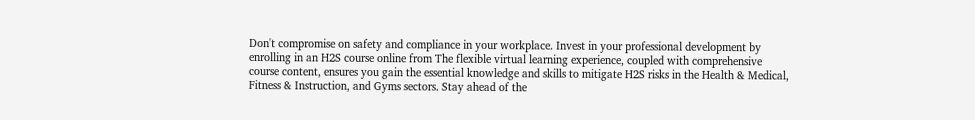Don't compromise on safety and compliance in your workplace. Invest in your professional development by enrolling in an H2S course online from The flexible virtual learning experience, coupled with comprehensive course content, ensures you gain the essential knowledge and skills to mitigate H2S risks in the Health & Medical, Fitness & Instruction, and Gyms sectors. Stay ahead of the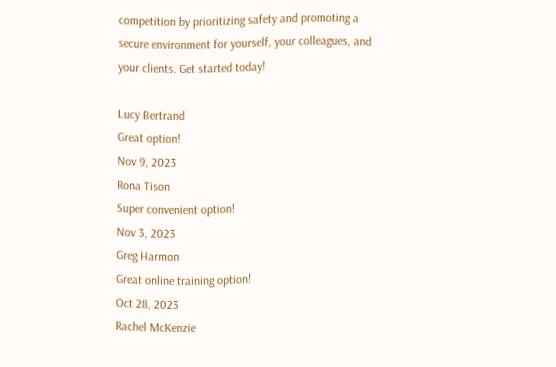competition by prioritizing safety and promoting a secure environment for yourself, your colleagues, and your clients. Get started today!

Lucy Bertrand
Great option!
Nov 9, 2023
Rona Tison
Super convenient option!
Nov 3, 2023
Greg Harmon
Great online training option!
Oct 28, 2023
Rachel McKenzie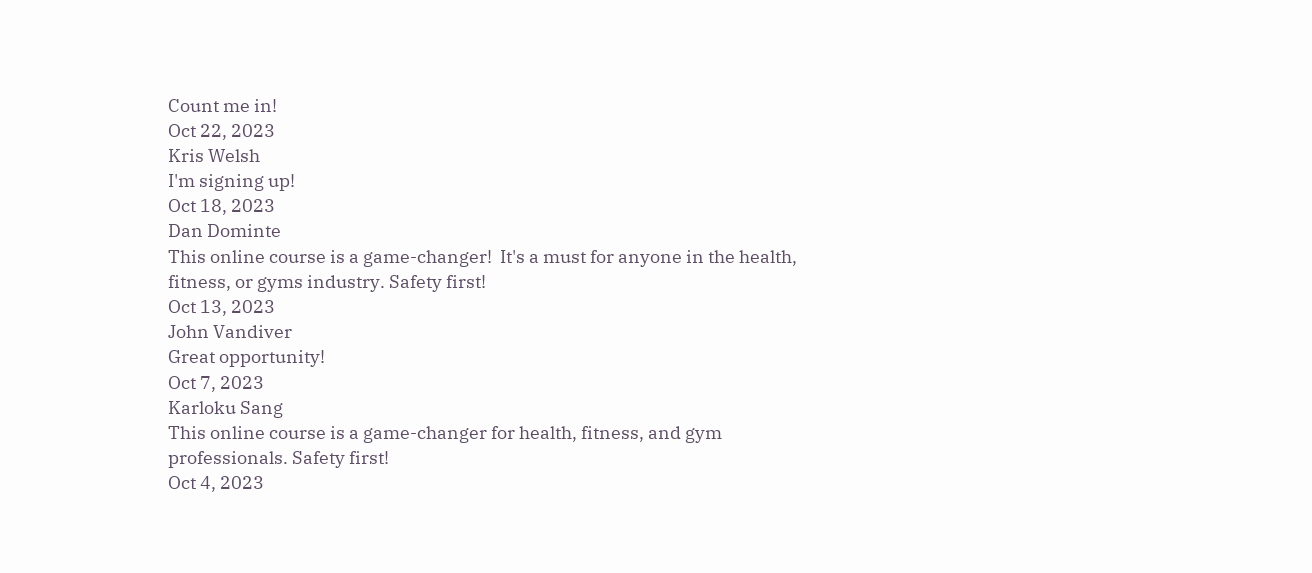Count me in!
Oct 22, 2023
Kris Welsh
I'm signing up!
Oct 18, 2023
Dan Dominte
This online course is a game-changer!  It's a must for anyone in the health, fitness, or gyms industry. Safety first!
Oct 13, 2023
John Vandiver
Great opportunity!
Oct 7, 2023
Karloku Sang
This online course is a game-changer for health, fitness, and gym professionals. Safety first!
Oct 4, 2023